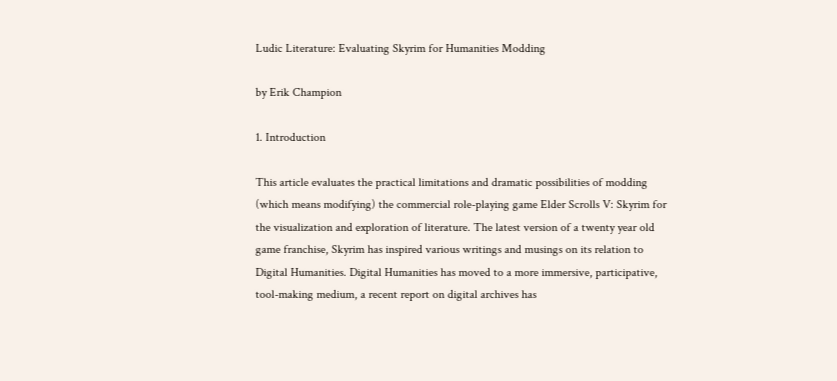Ludic Literature: Evaluating Skyrim for Humanities Modding

by Erik Champion

1. Introduction

This article evaluates the practical limitations and dramatic possibilities of modding (which means modifying) the commercial role-playing game Elder Scrolls V: Skyrim for the visualization and exploration of literature. The latest version of a twenty year old game franchise, Skyrim has inspired various writings and musings on its relation to Digital Humanities. Digital Humanities has moved to a more immersive, participative, tool-making medium, a recent report on digital archives has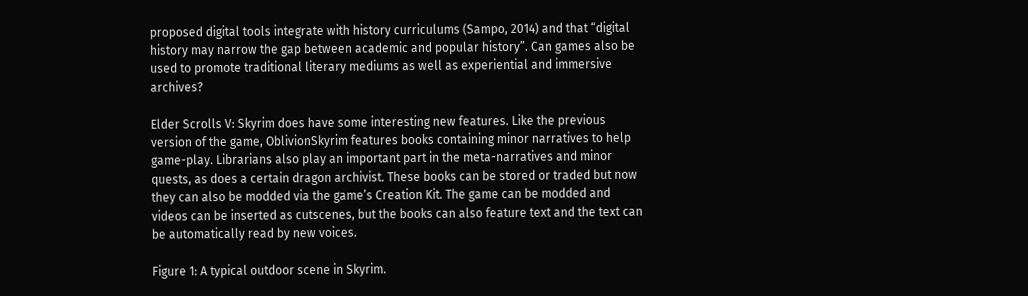proposed digital tools integrate with history curriculums (Sampo, 2014) and that “digital history may narrow the gap between academic and popular history”. Can games also be used to promote traditional literary mediums as well as experiential and immersive archives?

Elder Scrolls V: Skyrim does have some interesting new features. Like the previous version of the game, OblivionSkyrim features books containing minor narratives to help game-play. Librarians also play an important part in the meta-narratives and minor quests, as does a certain dragon archivist. These books can be stored or traded but now they can also be modded via the game’s Creation Kit. The game can be modded and videos can be inserted as cutscenes, but the books can also feature text and the text can be automatically read by new voices.

Figure 1: A typical outdoor scene in Skyrim.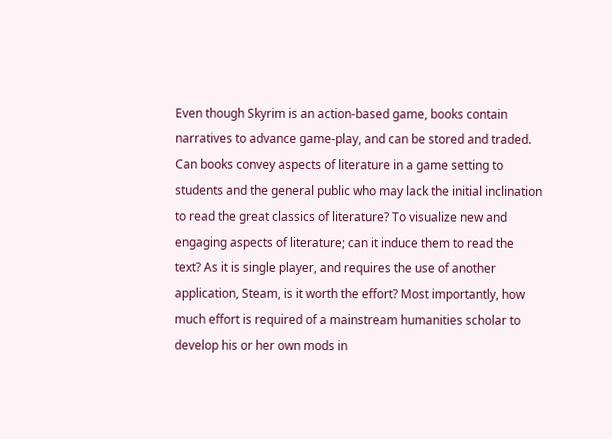Even though Skyrim is an action-based game, books contain narratives to advance game-play, and can be stored and traded. Can books convey aspects of literature in a game setting to students and the general public who may lack the initial inclination to read the great classics of literature? To visualize new and engaging aspects of literature; can it induce them to read the text? As it is single player, and requires the use of another application, Steam, is it worth the effort? Most importantly, how much effort is required of a mainstream humanities scholar to develop his or her own mods in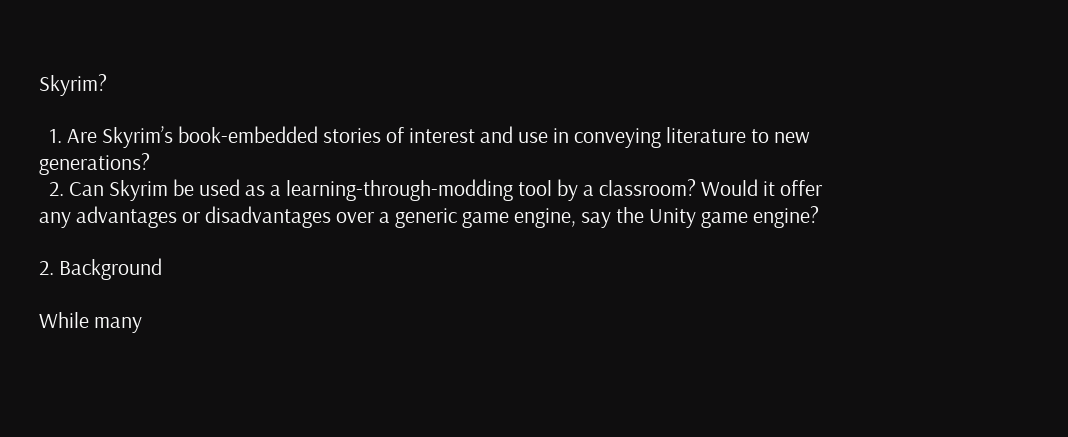Skyrim?

  1. Are Skyrim’s book-embedded stories of interest and use in conveying literature to new generations?
  2. Can Skyrim be used as a learning-through-modding tool by a classroom? Would it offer any advantages or disadvantages over a generic game engine, say the Unity game engine?

2. Background

While many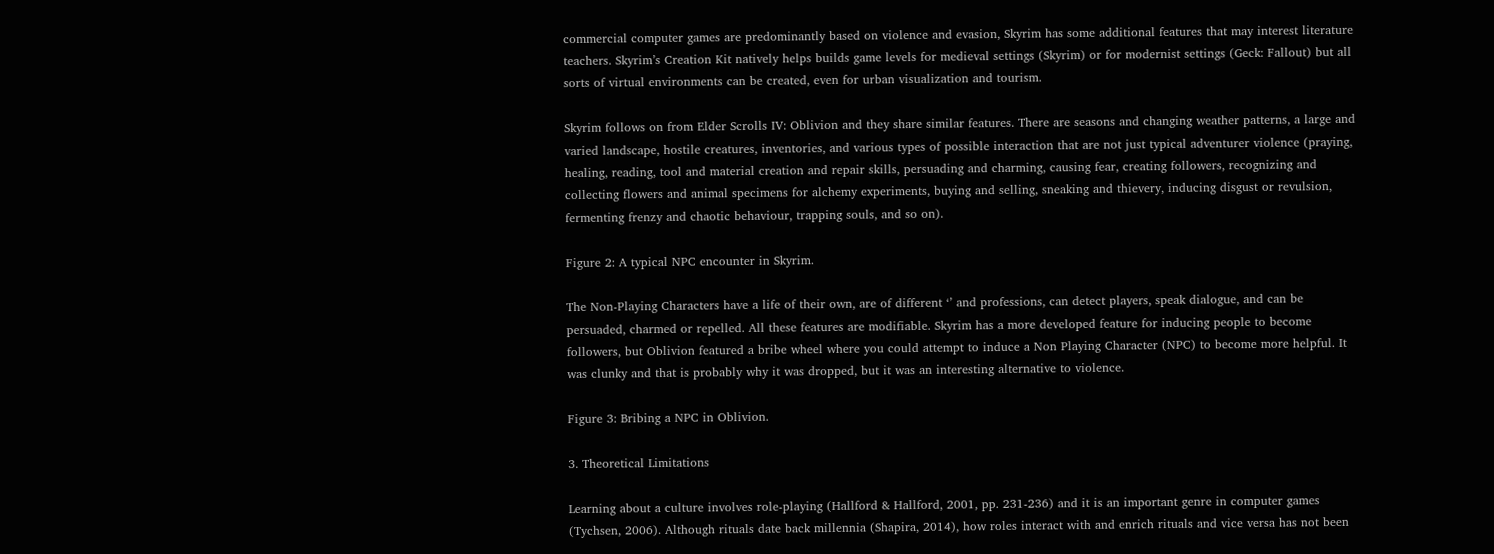commercial computer games are predominantly based on violence and evasion, Skyrim has some additional features that may interest literature teachers. Skyrim’s Creation Kit natively helps builds game levels for medieval settings (Skyrim) or for modernist settings (Geck: Fallout) but all sorts of virtual environments can be created, even for urban visualization and tourism.

Skyrim follows on from Elder Scrolls IV: Oblivion and they share similar features. There are seasons and changing weather patterns, a large and varied landscape, hostile creatures, inventories, and various types of possible interaction that are not just typical adventurer violence (praying, healing, reading, tool and material creation and repair skills, persuading and charming, causing fear, creating followers, recognizing and collecting flowers and animal specimens for alchemy experiments, buying and selling, sneaking and thievery, inducing disgust or revulsion, fermenting frenzy and chaotic behaviour, trapping souls, and so on).

Figure 2: A typical NPC encounter in Skyrim.

The Non-Playing Characters have a life of their own, are of different ‘’ and professions, can detect players, speak dialogue, and can be persuaded, charmed or repelled. All these features are modifiable. Skyrim has a more developed feature for inducing people to become followers, but Oblivion featured a bribe wheel where you could attempt to induce a Non Playing Character (NPC) to become more helpful. It was clunky and that is probably why it was dropped, but it was an interesting alternative to violence.

Figure 3: Bribing a NPC in Oblivion.

3. Theoretical Limitations

Learning about a culture involves role-playing (Hallford & Hallford, 2001, pp. 231-236) and it is an important genre in computer games (Tychsen, 2006). Although rituals date back millennia (Shapira, 2014), how roles interact with and enrich rituals and vice versa has not been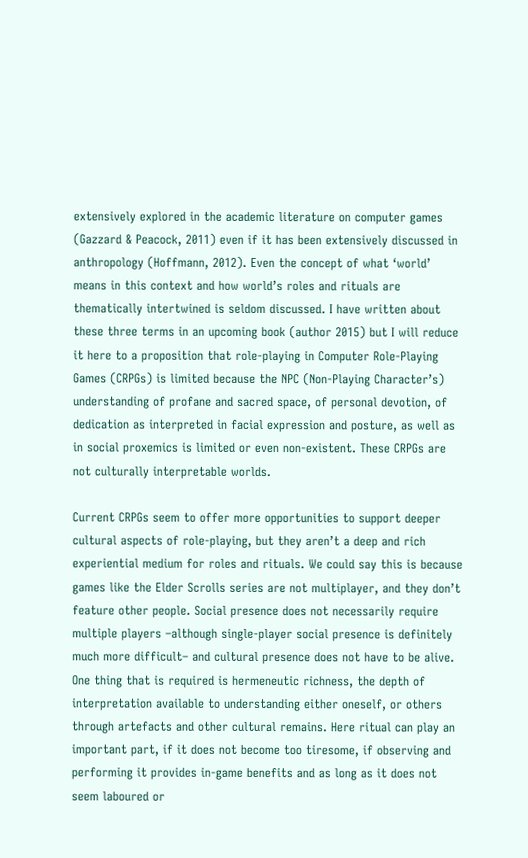extensively explored in the academic literature on computer games (Gazzard & Peacock, 2011) even if it has been extensively discussed in anthropology (Hoffmann, 2012). Even the concept of what ‘world’ means in this context and how world’s roles and rituals are thematically intertwined is seldom discussed. I have written about these three terms in an upcoming book (author 2015) but I will reduce it here to a proposition that role-playing in Computer Role-Playing Games (CRPGs) is limited because the NPC (Non-Playing Character’s) understanding of profane and sacred space, of personal devotion, of dedication as interpreted in facial expression and posture, as well as in social proxemics is limited or even non-existent. These CRPGs are not culturally interpretable worlds.

Current CRPGs seem to offer more opportunities to support deeper cultural aspects of role-playing, but they aren’t a deep and rich experiential medium for roles and rituals. We could say this is because games like the Elder Scrolls series are not multiplayer, and they don’t feature other people. Social presence does not necessarily require multiple players –although single-player social presence is definitely much more difficult– and cultural presence does not have to be alive. One thing that is required is hermeneutic richness, the depth of interpretation available to understanding either oneself, or others through artefacts and other cultural remains. Here ritual can play an important part, if it does not become too tiresome, if observing and performing it provides in-game benefits and as long as it does not seem laboured or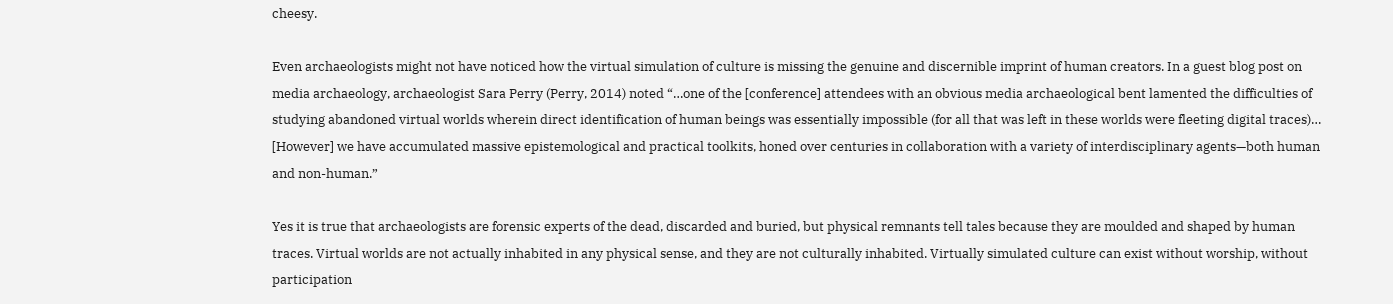cheesy.

Even archaeologists might not have noticed how the virtual simulation of culture is missing the genuine and discernible imprint of human creators. In a guest blog post on media archaeology, archaeologist Sara Perry (Perry, 2014) noted “…one of the [conference] attendees with an obvious media archaeological bent lamented the difficulties of studying abandoned virtual worlds wherein direct identification of human beings was essentially impossible (for all that was left in these worlds were fleeting digital traces)… [However] we have accumulated massive epistemological and practical toolkits, honed over centuries in collaboration with a variety of interdisciplinary agents—both human and non-human.”

Yes it is true that archaeologists are forensic experts of the dead, discarded and buried, but physical remnants tell tales because they are moulded and shaped by human traces. Virtual worlds are not actually inhabited in any physical sense, and they are not culturally inhabited. Virtually simulated culture can exist without worship, without participation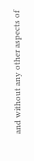and without any other aspects of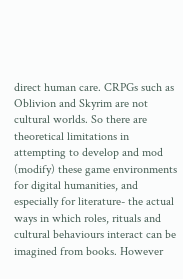direct human care. CRPGs such as Oblivion and Skyrim are not cultural worlds. So there are theoretical limitations in attempting to develop and mod (modify) these game environments for digital humanities, and especially for literature- the actual ways in which roles, rituals and cultural behaviours interact can be imagined from books. However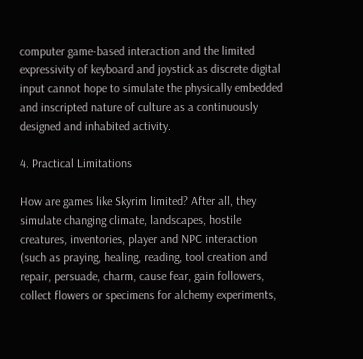computer game-based interaction and the limited expressivity of keyboard and joystick as discrete digital input cannot hope to simulate the physically embedded and inscripted nature of culture as a continuously designed and inhabited activity.

4. Practical Limitations

How are games like Skyrim limited? After all, they simulate changing climate, landscapes, hostile creatures, inventories, player and NPC interaction (such as praying, healing, reading, tool creation and repair, persuade, charm, cause fear, gain followers, collect flowers or specimens for alchemy experiments,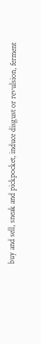buy and sell, sneak and pickpocket, induce disgust or revulsion, ferment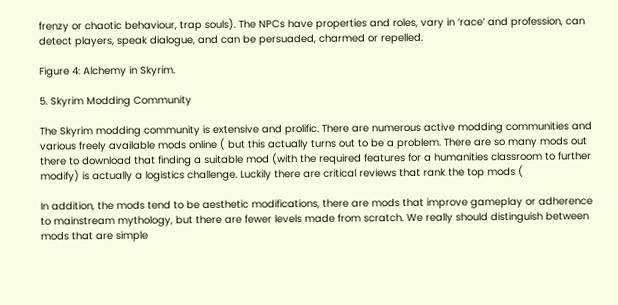frenzy or chaotic behaviour, trap souls). The NPCs have properties and roles, vary in ‘race’ and profession, can detect players, speak dialogue, and can be persuaded, charmed or repelled.

Figure 4: Alchemy in Skyrim.

5. Skyrim Modding Community

The Skyrim modding community is extensive and prolific. There are numerous active modding communities and various freely available mods online ( but this actually turns out to be a problem. There are so many mods out there to download that finding a suitable mod (with the required features for a humanities classroom to further modify) is actually a logistics challenge. Luckily there are critical reviews that rank the top mods (

In addition, the mods tend to be aesthetic modifications, there are mods that improve gameplay or adherence to mainstream mythology, but there are fewer levels made from scratch. We really should distinguish between mods that are simple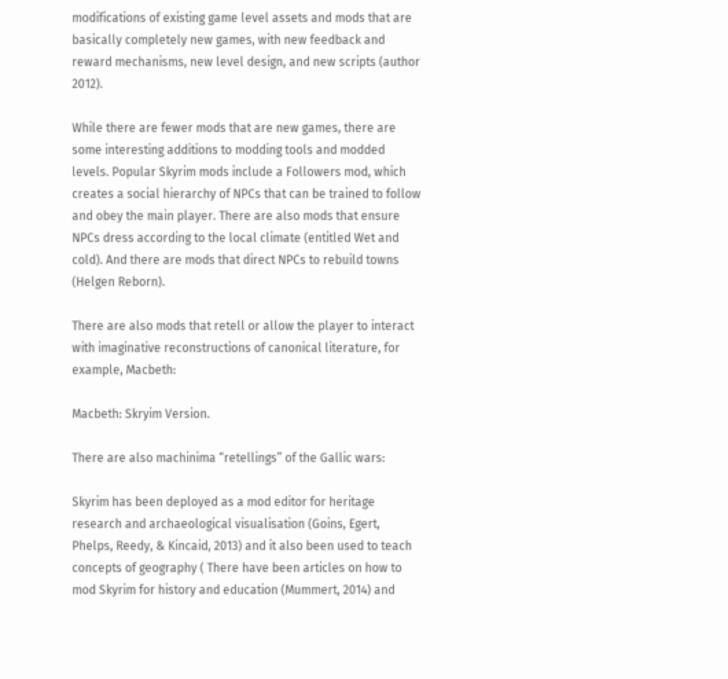modifications of existing game level assets and mods that are basically completely new games, with new feedback and reward mechanisms, new level design, and new scripts (author 2012).

While there are fewer mods that are new games, there are some interesting additions to modding tools and modded levels. Popular Skyrim mods include a Followers mod, which creates a social hierarchy of NPCs that can be trained to follow and obey the main player. There are also mods that ensure NPCs dress according to the local climate (entitled Wet and cold). And there are mods that direct NPCs to rebuild towns (Helgen Reborn).

There are also mods that retell or allow the player to interact with imaginative reconstructions of canonical literature, for example, Macbeth:

Macbeth: Skryim Version.

There are also machinima “retellings” of the Gallic wars:

Skyrim has been deployed as a mod editor for heritage research and archaeological visualisation (Goins, Egert, Phelps, Reedy, & Kincaid, 2013) and it also been used to teach concepts of geography ( There have been articles on how to mod Skyrim for history and education (Mummert, 2014) and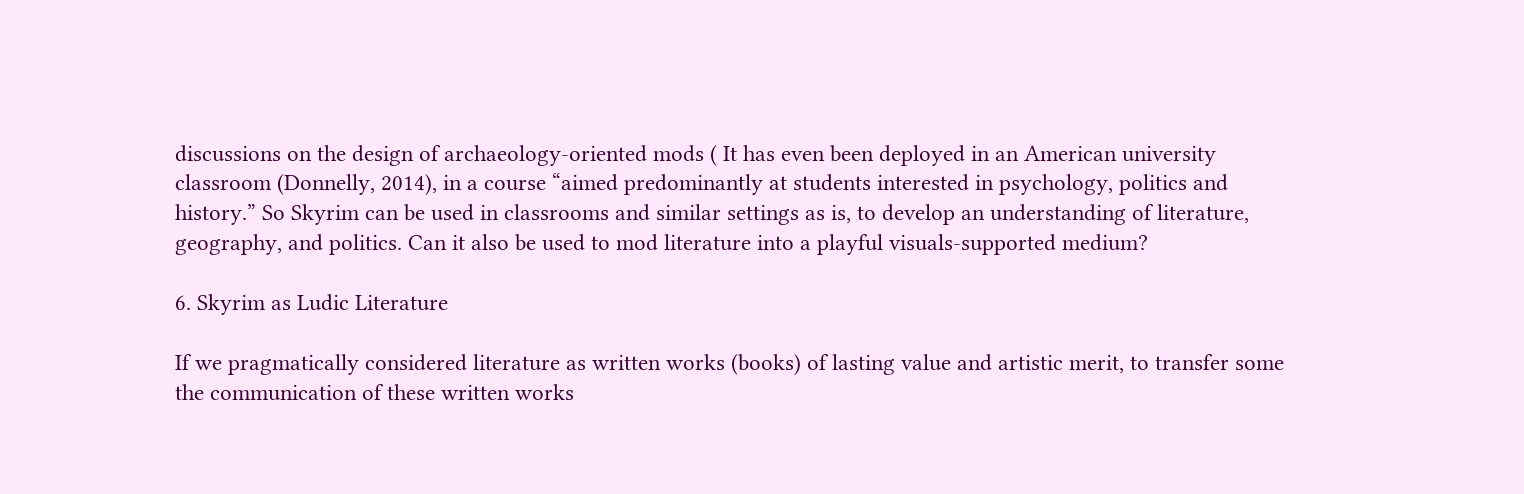discussions on the design of archaeology-oriented mods ( It has even been deployed in an American university classroom (Donnelly, 2014), in a course “aimed predominantly at students interested in psychology, politics and history.” So Skyrim can be used in classrooms and similar settings as is, to develop an understanding of literature, geography, and politics. Can it also be used to mod literature into a playful visuals-supported medium?

6. Skyrim as Ludic Literature

If we pragmatically considered literature as written works (books) of lasting value and artistic merit, to transfer some the communication of these written works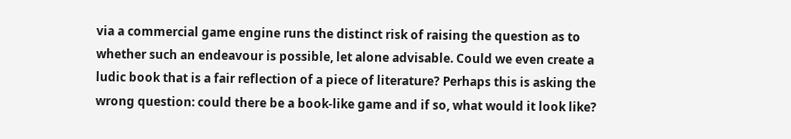via a commercial game engine runs the distinct risk of raising the question as to whether such an endeavour is possible, let alone advisable. Could we even create a ludic book that is a fair reflection of a piece of literature? Perhaps this is asking the wrong question: could there be a book-like game and if so, what would it look like?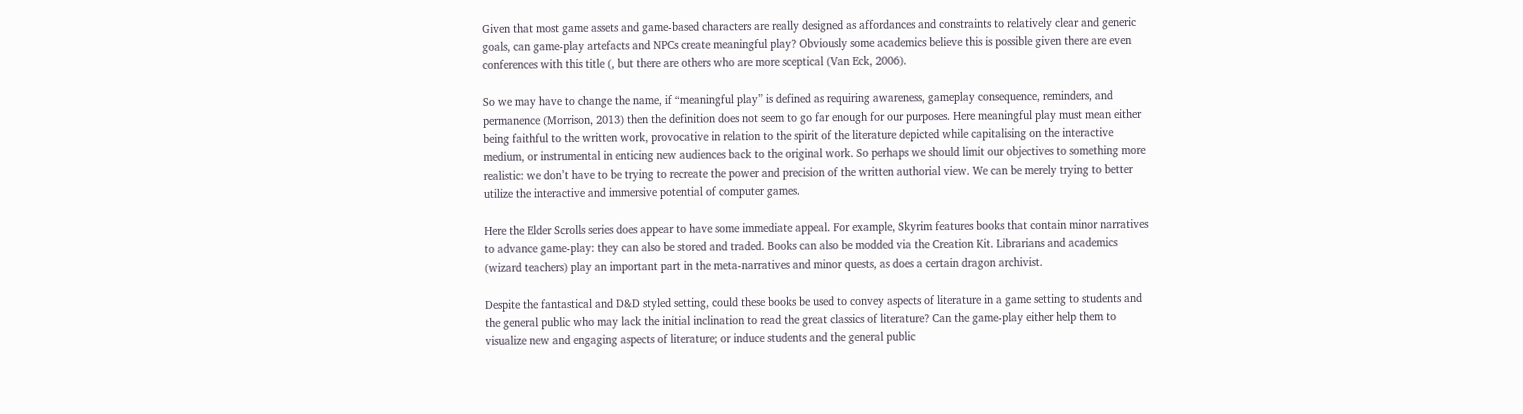Given that most game assets and game-based characters are really designed as affordances and constraints to relatively clear and generic goals, can game-play artefacts and NPCs create meaningful play? Obviously some academics believe this is possible given there are even conferences with this title (, but there are others who are more sceptical (Van Eck, 2006).

So we may have to change the name, if “meaningful play” is defined as requiring awareness, gameplay consequence, reminders, and permanence (Morrison, 2013) then the definition does not seem to go far enough for our purposes. Here meaningful play must mean either being faithful to the written work, provocative in relation to the spirit of the literature depicted while capitalising on the interactive medium, or instrumental in enticing new audiences back to the original work. So perhaps we should limit our objectives to something more realistic: we don’t have to be trying to recreate the power and precision of the written authorial view. We can be merely trying to better utilize the interactive and immersive potential of computer games.

Here the Elder Scrolls series does appear to have some immediate appeal. For example, Skyrim features books that contain minor narratives to advance game-play: they can also be stored and traded. Books can also be modded via the Creation Kit. Librarians and academics (wizard teachers) play an important part in the meta-narratives and minor quests, as does a certain dragon archivist.

Despite the fantastical and D&D styled setting, could these books be used to convey aspects of literature in a game setting to students and the general public who may lack the initial inclination to read the great classics of literature? Can the game-play either help them to visualize new and engaging aspects of literature; or induce students and the general public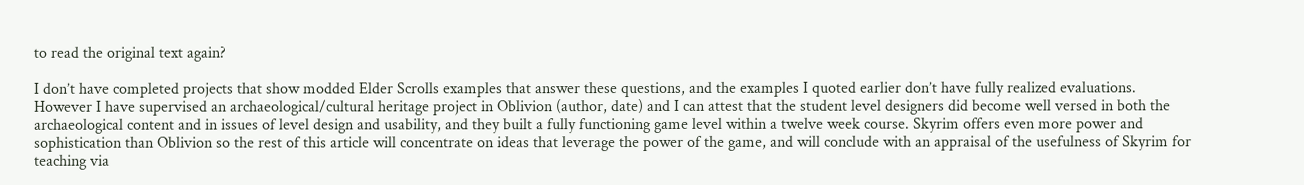to read the original text again?

I don’t have completed projects that show modded Elder Scrolls examples that answer these questions, and the examples I quoted earlier don’t have fully realized evaluations. However I have supervised an archaeological/cultural heritage project in Oblivion (author, date) and I can attest that the student level designers did become well versed in both the archaeological content and in issues of level design and usability, and they built a fully functioning game level within a twelve week course. Skyrim offers even more power and sophistication than Oblivion so the rest of this article will concentrate on ideas that leverage the power of the game, and will conclude with an appraisal of the usefulness of Skyrim for teaching via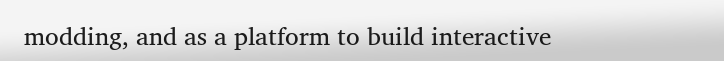modding, and as a platform to build interactive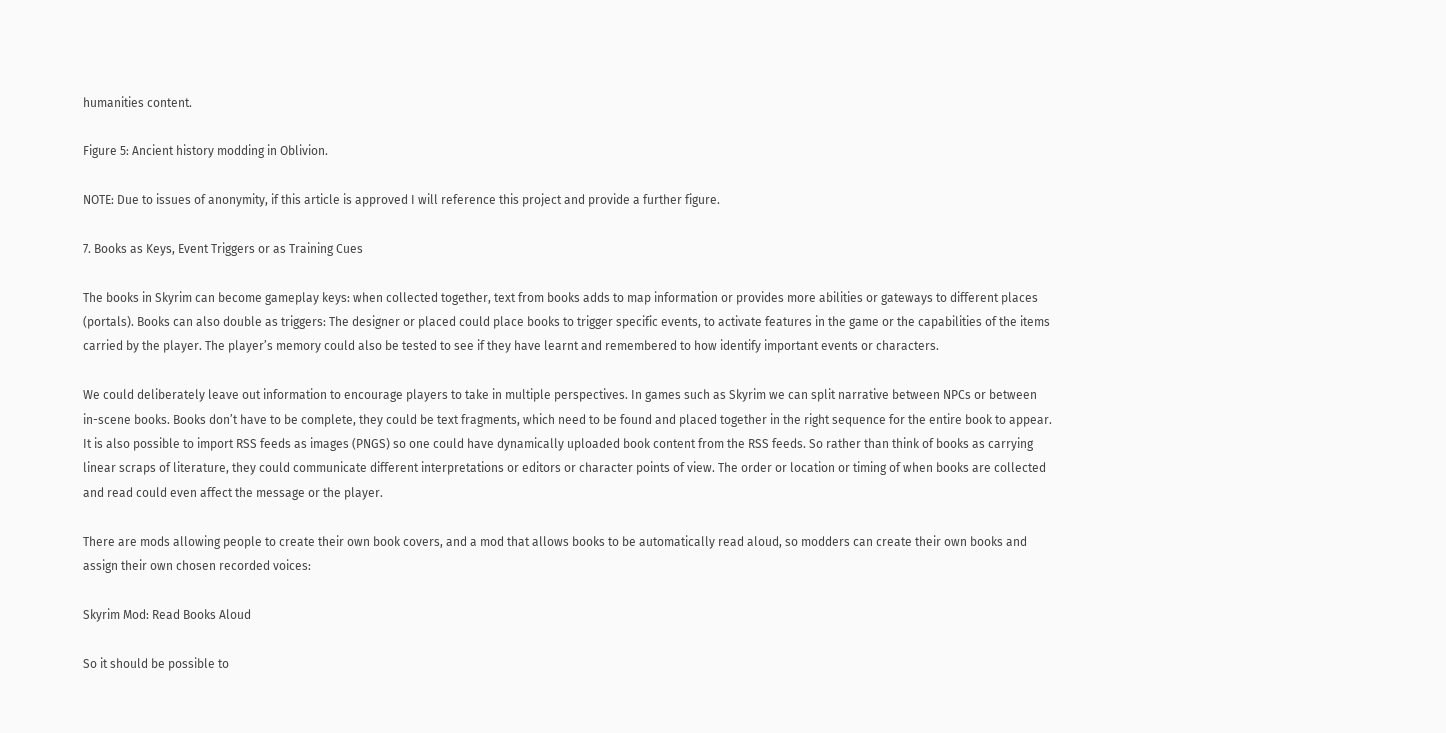humanities content.

Figure 5: Ancient history modding in Oblivion.

NOTE: Due to issues of anonymity, if this article is approved I will reference this project and provide a further figure.

7. Books as Keys, Event Triggers or as Training Cues

The books in Skyrim can become gameplay keys: when collected together, text from books adds to map information or provides more abilities or gateways to different places (portals). Books can also double as triggers: The designer or placed could place books to trigger specific events, to activate features in the game or the capabilities of the items carried by the player. The player’s memory could also be tested to see if they have learnt and remembered to how identify important events or characters.

We could deliberately leave out information to encourage players to take in multiple perspectives. In games such as Skyrim we can split narrative between NPCs or between in-scene books. Books don’t have to be complete, they could be text fragments, which need to be found and placed together in the right sequence for the entire book to appear. It is also possible to import RSS feeds as images (PNGS) so one could have dynamically uploaded book content from the RSS feeds. So rather than think of books as carrying linear scraps of literature, they could communicate different interpretations or editors or character points of view. The order or location or timing of when books are collected and read could even affect the message or the player.

There are mods allowing people to create their own book covers, and a mod that allows books to be automatically read aloud, so modders can create their own books and assign their own chosen recorded voices:

Skyrim Mod: Read Books Aloud

So it should be possible to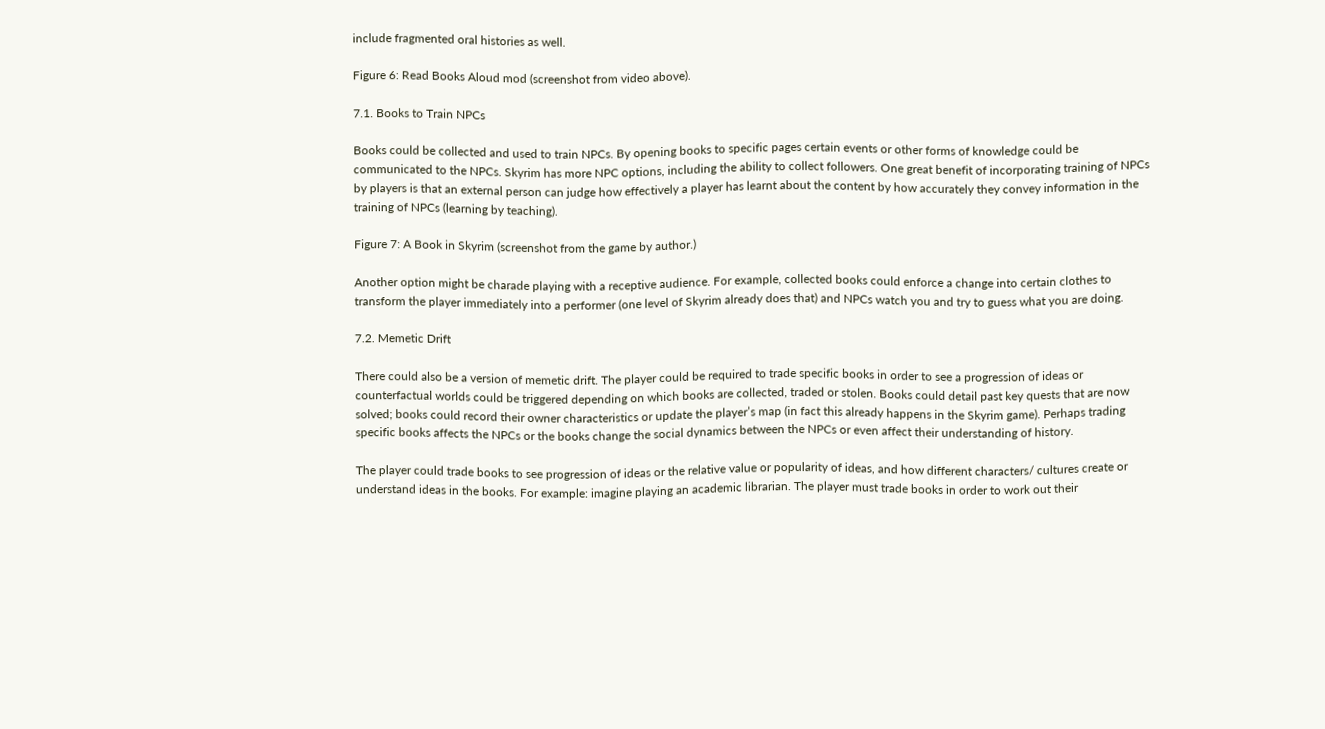include fragmented oral histories as well.

Figure 6: Read Books Aloud mod (screenshot from video above).

7.1. Books to Train NPCs

Books could be collected and used to train NPCs. By opening books to specific pages certain events or other forms of knowledge could be communicated to the NPCs. Skyrim has more NPC options, including the ability to collect followers. One great benefit of incorporating training of NPCs by players is that an external person can judge how effectively a player has learnt about the content by how accurately they convey information in the training of NPCs (learning by teaching).

Figure 7: A Book in Skyrim (screenshot from the game by author.)

Another option might be charade playing with a receptive audience. For example, collected books could enforce a change into certain clothes to transform the player immediately into a performer (one level of Skyrim already does that) and NPCs watch you and try to guess what you are doing.

7.2. Memetic Drift

There could also be a version of memetic drift. The player could be required to trade specific books in order to see a progression of ideas or counterfactual worlds could be triggered depending on which books are collected, traded or stolen. Books could detail past key quests that are now solved; books could record their owner characteristics or update the player’s map (in fact this already happens in the Skyrim game). Perhaps trading specific books affects the NPCs or the books change the social dynamics between the NPCs or even affect their understanding of history.

The player could trade books to see progression of ideas or the relative value or popularity of ideas, and how different characters/ cultures create or understand ideas in the books. For example: imagine playing an academic librarian. The player must trade books in order to work out their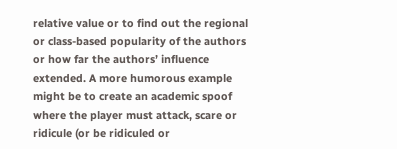relative value or to find out the regional or class-based popularity of the authors or how far the authors’ influence extended. A more humorous example might be to create an academic spoof where the player must attack, scare or ridicule (or be ridiculed or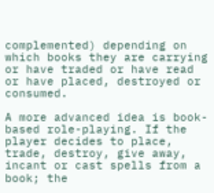complemented) depending on which books they are carrying or have traded or have read or have placed, destroyed or consumed.

A more advanced idea is book-based role-playing. If the player decides to place, trade, destroy, give away, incant or cast spells from a book; the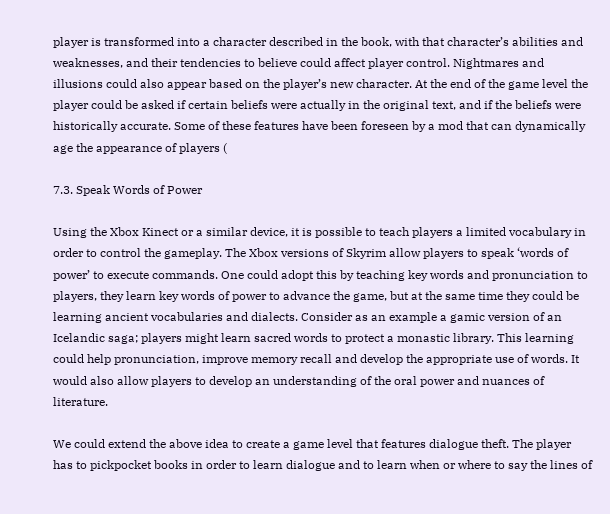player is transformed into a character described in the book, with that character’s abilities and weaknesses, and their tendencies to believe could affect player control. Nightmares and illusions could also appear based on the player’s new character. At the end of the game level the player could be asked if certain beliefs were actually in the original text, and if the beliefs were historically accurate. Some of these features have been foreseen by a mod that can dynamically age the appearance of players (

7.3. Speak Words of Power

Using the Xbox Kinect or a similar device, it is possible to teach players a limited vocabulary in order to control the gameplay. The Xbox versions of Skyrim allow players to speak ‘words of power’ to execute commands. One could adopt this by teaching key words and pronunciation to players, they learn key words of power to advance the game, but at the same time they could be learning ancient vocabularies and dialects. Consider as an example a gamic version of an Icelandic saga; players might learn sacred words to protect a monastic library. This learning could help pronunciation, improve memory recall and develop the appropriate use of words. It would also allow players to develop an understanding of the oral power and nuances of literature.

We could extend the above idea to create a game level that features dialogue theft. The player has to pickpocket books in order to learn dialogue and to learn when or where to say the lines of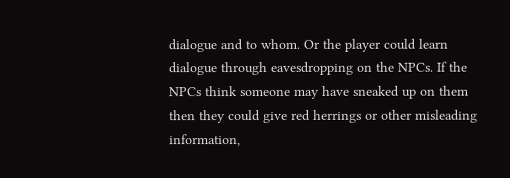dialogue and to whom. Or the player could learn dialogue through eavesdropping on the NPCs. If the NPCs think someone may have sneaked up on them then they could give red herrings or other misleading information,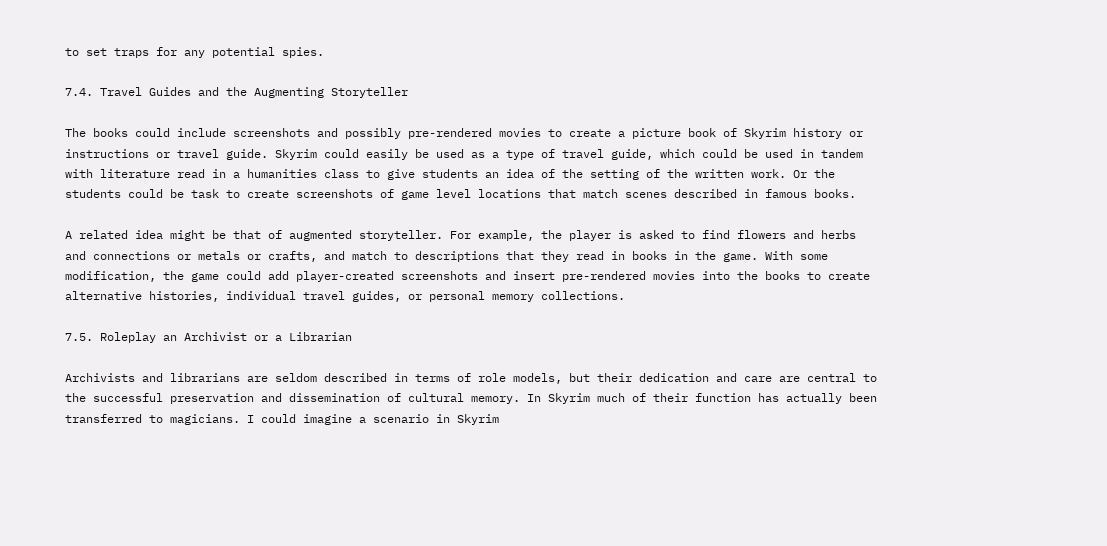to set traps for any potential spies.

7.4. Travel Guides and the Augmenting Storyteller

The books could include screenshots and possibly pre-rendered movies to create a picture book of Skyrim history or instructions or travel guide. Skyrim could easily be used as a type of travel guide, which could be used in tandem with literature read in a humanities class to give students an idea of the setting of the written work. Or the students could be task to create screenshots of game level locations that match scenes described in famous books.

A related idea might be that of augmented storyteller. For example, the player is asked to find flowers and herbs and connections or metals or crafts, and match to descriptions that they read in books in the game. With some modification, the game could add player-created screenshots and insert pre-rendered movies into the books to create alternative histories, individual travel guides, or personal memory collections.

7.5. Roleplay an Archivist or a Librarian

Archivists and librarians are seldom described in terms of role models, but their dedication and care are central to the successful preservation and dissemination of cultural memory. In Skyrim much of their function has actually been transferred to magicians. I could imagine a scenario in Skyrim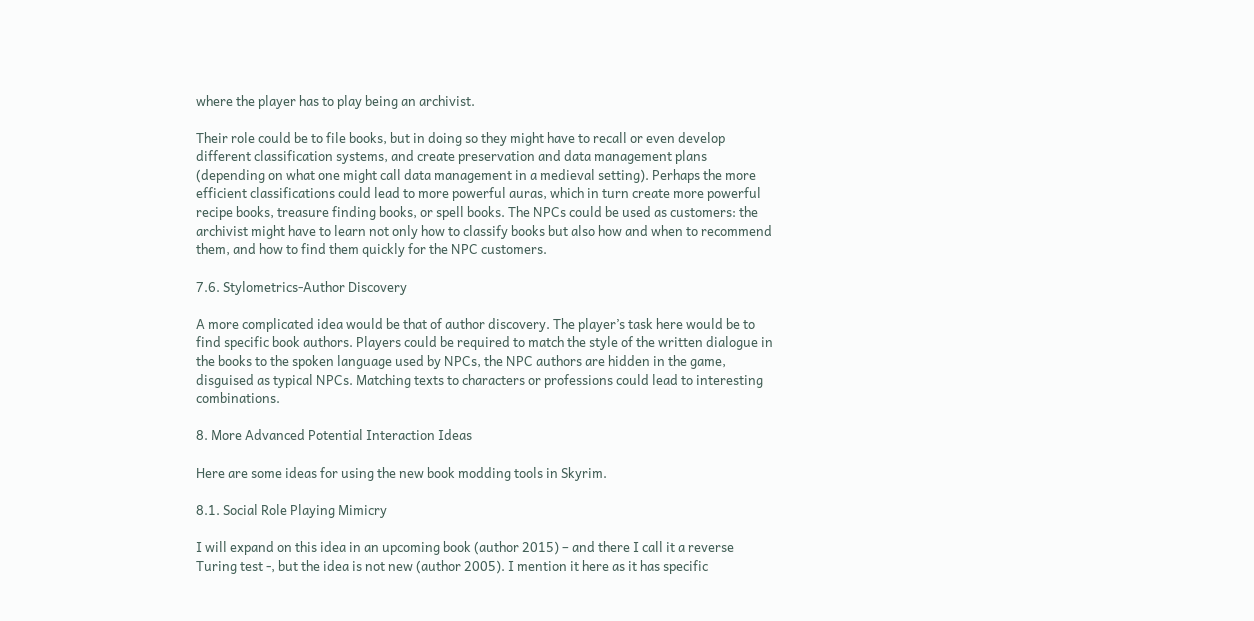where the player has to play being an archivist.

Their role could be to file books, but in doing so they might have to recall or even develop different classification systems, and create preservation and data management plans (depending on what one might call data management in a medieval setting). Perhaps the more efficient classifications could lead to more powerful auras, which in turn create more powerful recipe books, treasure finding books, or spell books. The NPCs could be used as customers: the archivist might have to learn not only how to classify books but also how and when to recommend them, and how to find them quickly for the NPC customers.

7.6. Stylometrics-Author Discovery

A more complicated idea would be that of author discovery. The player’s task here would be to find specific book authors. Players could be required to match the style of the written dialogue in the books to the spoken language used by NPCs, the NPC authors are hidden in the game, disguised as typical NPCs. Matching texts to characters or professions could lead to interesting combinations.

8. More Advanced Potential Interaction Ideas

Here are some ideas for using the new book modding tools in Skyrim.

8.1. Social Role Playing Mimicry

I will expand on this idea in an upcoming book (author 2015) – and there I call it a reverse Turing test -, but the idea is not new (author 2005). I mention it here as it has specific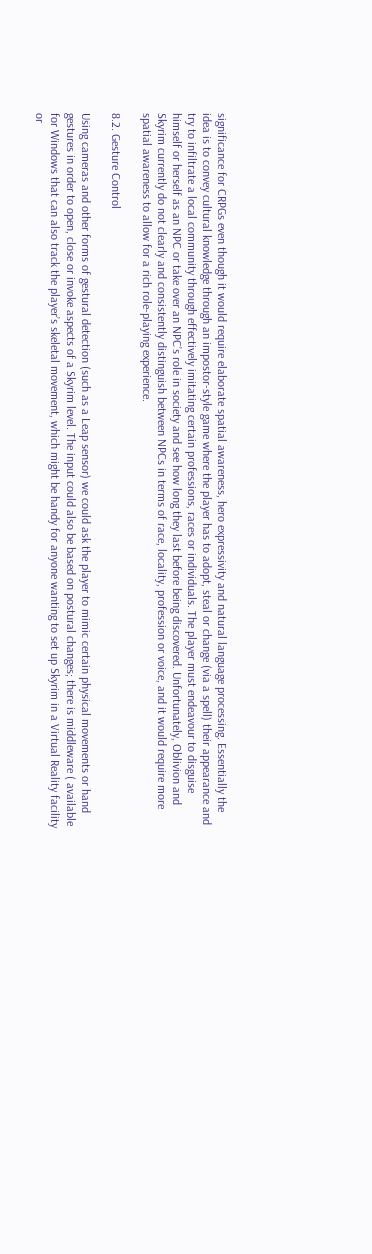significance for CRPGs even though it would require elaborate spatial awareness, hero expressivity and natural language processing. Essentially the idea is to convey cultural knowledge through an impostor-style game where the player has to adopt, steal or change (via a spell) their appearance and try to infiltrate a local community through effectively imitating certain professions, races or individuals. The player must endeavour to disguise himself or herself as an NPC or take over an NPC’s role in society and see how long they last before being discovered. Unfortunately, Oblivion and Skyrim currently do not clearly and consistently distinguish between NPCs in terms of race, locality, profession or voice, and it would require more spatial awareness to allow for a rich role-playing experience.

8.2. Gesture Control

Using cameras and other forms of gestural detection (such as a Leap sensor) we could ask the player to mimic certain physical movements or hand gestures in order to open, close or invoke aspects of a Skyrim level. The input could also be based on postural changes; there is middleware ( available for Windows that can also track the player’s skeletal movement, which might be handy for anyone wanting to set up Skyrim in a Virtual Reality facility or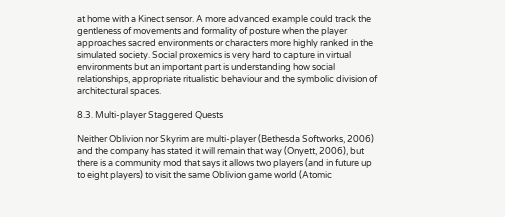at home with a Kinect sensor. A more advanced example could track the gentleness of movements and formality of posture when the player approaches sacred environments or characters more highly ranked in the simulated society. Social proxemics is very hard to capture in virtual environments but an important part is understanding how social relationships, appropriate ritualistic behaviour and the symbolic division of architectural spaces.

8.3. Multi-player Staggered Quests

Neither Oblivion nor Skyrim are multi-player (Bethesda Softworks, 2006) and the company has stated it will remain that way (Onyett, 2006), but there is a community mod that says it allows two players (and in future up to eight players) to visit the same Oblivion game world (Atomic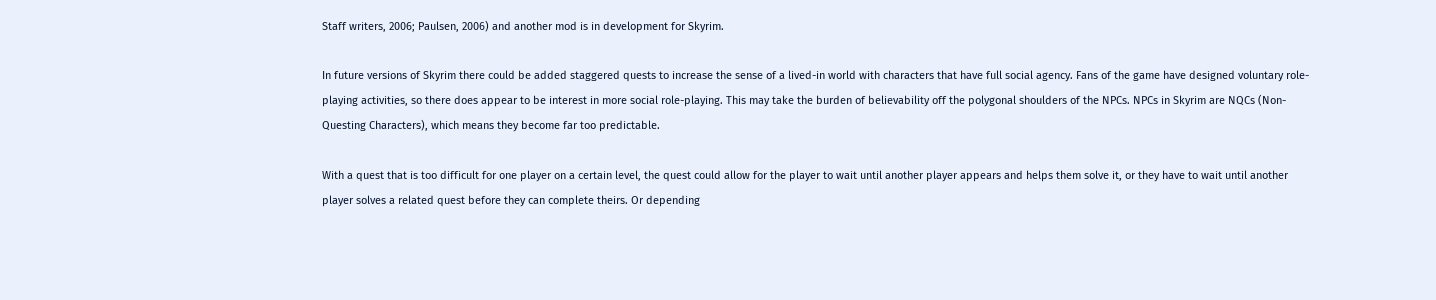Staff writers, 2006; Paulsen, 2006) and another mod is in development for Skyrim.

In future versions of Skyrim there could be added staggered quests to increase the sense of a lived-in world with characters that have full social agency. Fans of the game have designed voluntary role-playing activities, so there does appear to be interest in more social role-playing. This may take the burden of believability off the polygonal shoulders of the NPCs. NPCs in Skyrim are NQCs (Non-Questing Characters), which means they become far too predictable.

With a quest that is too difficult for one player on a certain level, the quest could allow for the player to wait until another player appears and helps them solve it, or they have to wait until another player solves a related quest before they can complete theirs. Or depending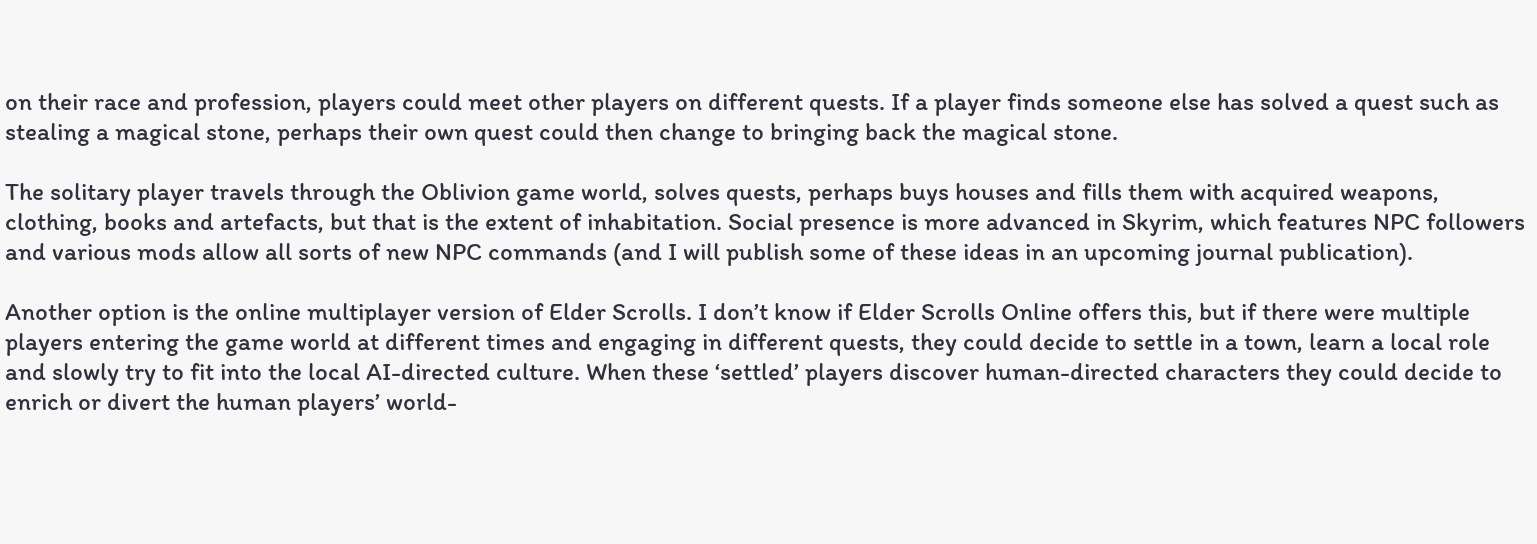on their race and profession, players could meet other players on different quests. If a player finds someone else has solved a quest such as stealing a magical stone, perhaps their own quest could then change to bringing back the magical stone.

The solitary player travels through the Oblivion game world, solves quests, perhaps buys houses and fills them with acquired weapons, clothing, books and artefacts, but that is the extent of inhabitation. Social presence is more advanced in Skyrim, which features NPC followers and various mods allow all sorts of new NPC commands (and I will publish some of these ideas in an upcoming journal publication).

Another option is the online multiplayer version of Elder Scrolls. I don’t know if Elder Scrolls Online offers this, but if there were multiple players entering the game world at different times and engaging in different quests, they could decide to settle in a town, learn a local role and slowly try to fit into the local AI-directed culture. When these ‘settled’ players discover human-directed characters they could decide to enrich or divert the human players’ world-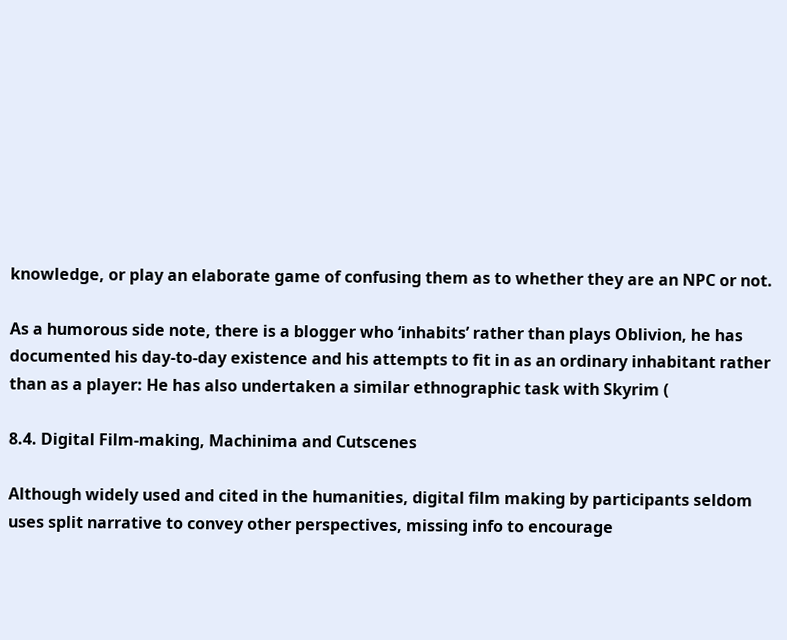knowledge, or play an elaborate game of confusing them as to whether they are an NPC or not.

As a humorous side note, there is a blogger who ‘inhabits’ rather than plays Oblivion, he has documented his day-to-day existence and his attempts to fit in as an ordinary inhabitant rather than as a player: He has also undertaken a similar ethnographic task with Skyrim (

8.4. Digital Film-making, Machinima and Cutscenes

Although widely used and cited in the humanities, digital film making by participants seldom uses split narrative to convey other perspectives, missing info to encourage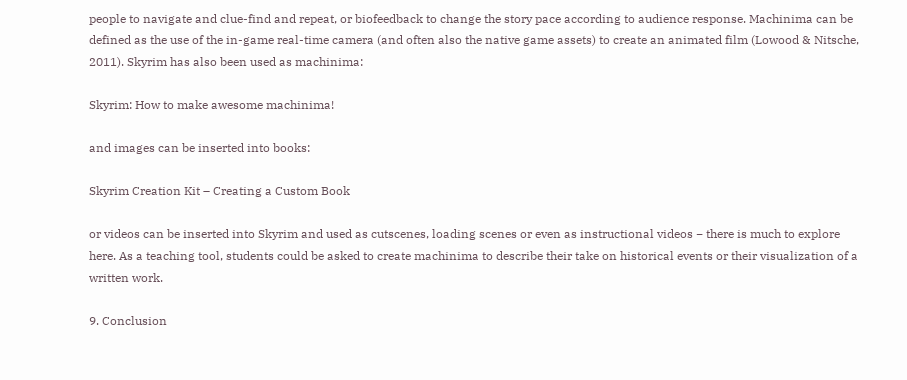people to navigate and clue-find and repeat, or biofeedback to change the story pace according to audience response. Machinima can be defined as the use of the in-game real-time camera (and often also the native game assets) to create an animated film (Lowood & Nitsche, 2011). Skyrim has also been used as machinima:

Skyrim: How to make awesome machinima!

and images can be inserted into books:

Skyrim Creation Kit – Creating a Custom Book

or videos can be inserted into Skyrim and used as cutscenes, loading scenes or even as instructional videos − there is much to explore here. As a teaching tool, students could be asked to create machinima to describe their take on historical events or their visualization of a written work.

9. Conclusion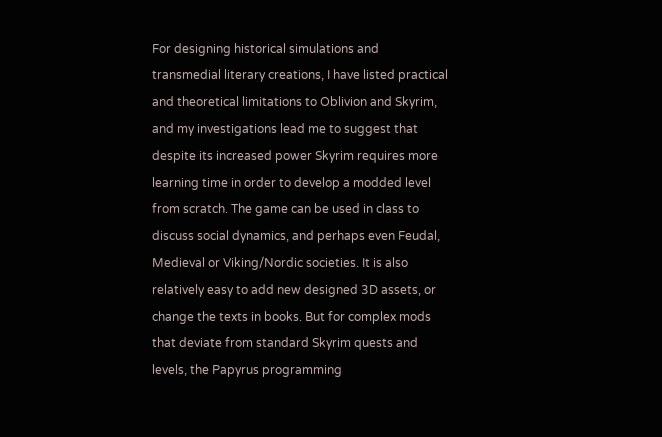For designing historical simulations and transmedial literary creations, I have listed practical and theoretical limitations to Oblivion and Skyrim, and my investigations lead me to suggest that despite its increased power Skyrim requires more learning time in order to develop a modded level from scratch. The game can be used in class to discuss social dynamics, and perhaps even Feudal, Medieval or Viking/Nordic societies. It is also relatively easy to add new designed 3D assets, or change the texts in books. But for complex mods that deviate from standard Skyrim quests and levels, the Papyrus programming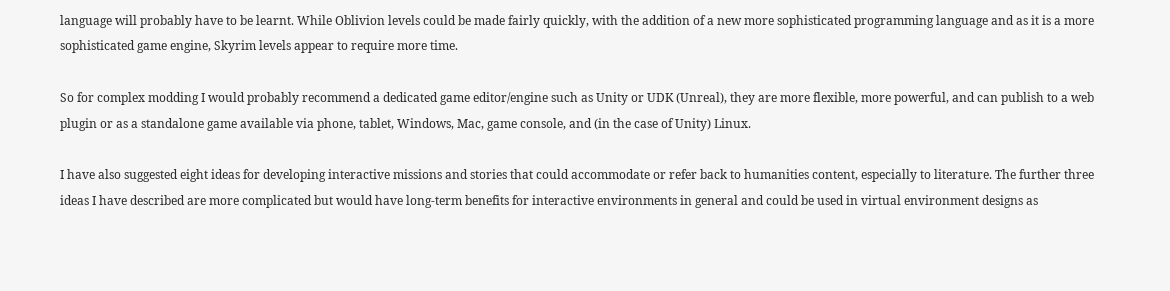language will probably have to be learnt. While Oblivion levels could be made fairly quickly, with the addition of a new more sophisticated programming language and as it is a more sophisticated game engine, Skyrim levels appear to require more time.

So for complex modding I would probably recommend a dedicated game editor/engine such as Unity or UDK (Unreal), they are more flexible, more powerful, and can publish to a web plugin or as a standalone game available via phone, tablet, Windows, Mac, game console, and (in the case of Unity) Linux.

I have also suggested eight ideas for developing interactive missions and stories that could accommodate or refer back to humanities content, especially to literature. The further three ideas I have described are more complicated but would have long-term benefits for interactive environments in general and could be used in virtual environment designs as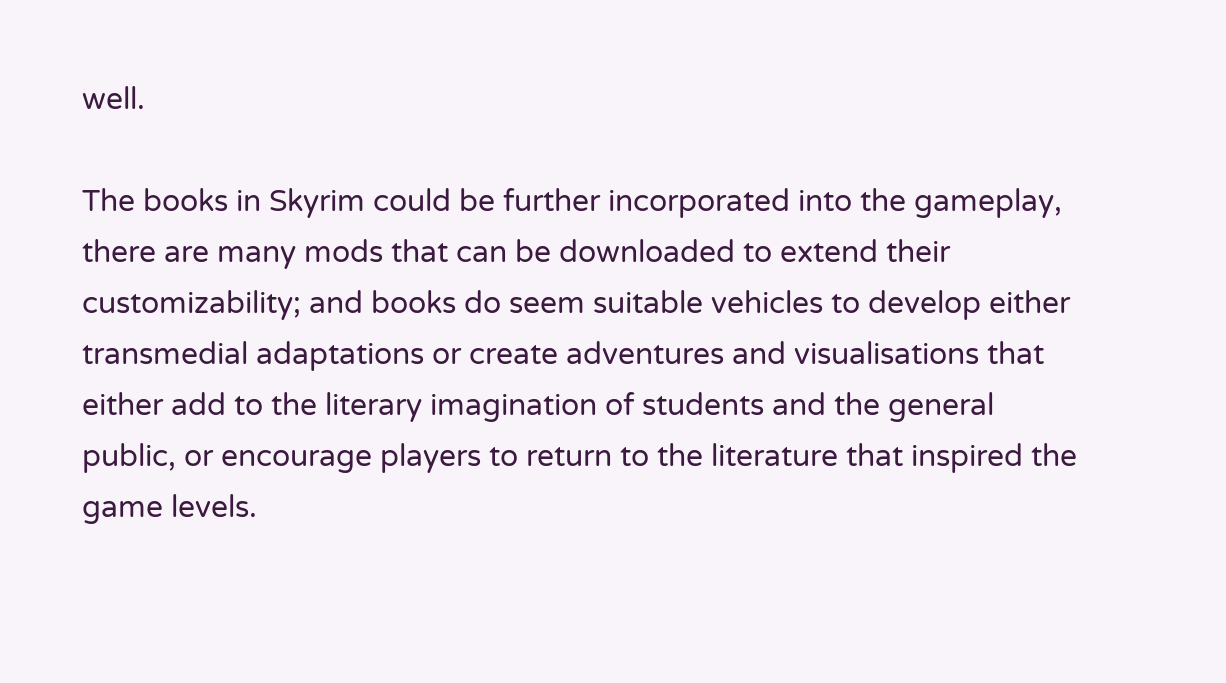well.

The books in Skyrim could be further incorporated into the gameplay, there are many mods that can be downloaded to extend their customizability; and books do seem suitable vehicles to develop either transmedial adaptations or create adventures and visualisations that either add to the literary imagination of students and the general public, or encourage players to return to the literature that inspired the game levels.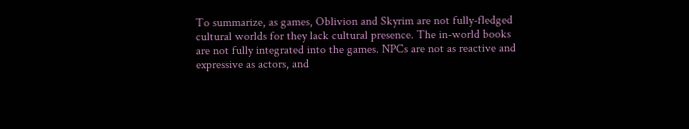To summarize, as games, Oblivion and Skyrim are not fully-fledged cultural worlds for they lack cultural presence. The in-world books are not fully integrated into the games. NPCs are not as reactive and expressive as actors, and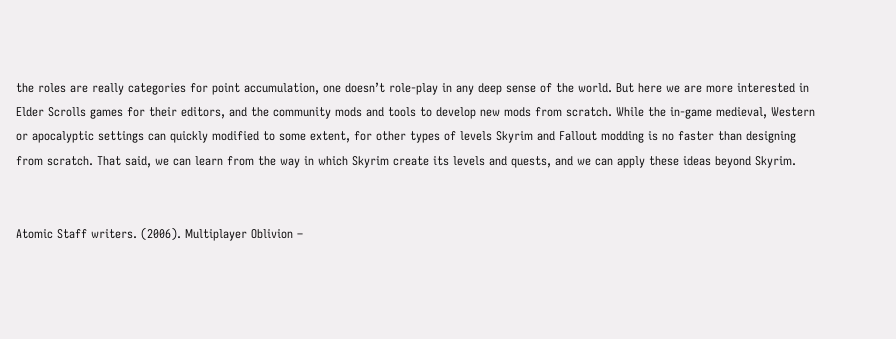the roles are really categories for point accumulation, one doesn’t role-play in any deep sense of the world. But here we are more interested in Elder Scrolls games for their editors, and the community mods and tools to develop new mods from scratch. While the in-game medieval, Western or apocalyptic settings can quickly modified to some extent, for other types of levels Skyrim and Fallout modding is no faster than designing from scratch. That said, we can learn from the way in which Skyrim create its levels and quests, and we can apply these ideas beyond Skyrim.


Atomic Staff writers. (2006). Multiplayer Oblivion –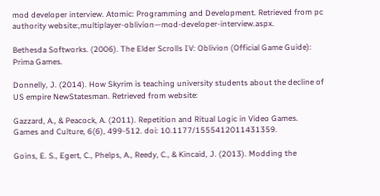mod developer interview. Atomic: Programming and Development. Retrieved from pc authority website:,multiplayer-oblivion—mod-developer-interview.aspx.

Bethesda Softworks. (2006). The Elder Scrolls IV: Oblivion (Official Game Guide): Prima Games.

Donnelly, J. (2014). How Skyrim is teaching university students about the decline of US empire NewStatesman. Retrieved from website:

Gazzard, A., & Peacock, A. (2011). Repetition and Ritual Logic in Video Games. Games and Culture, 6(6), 499-512. doi: 10.1177/1555412011431359.

Goins, E. S., Egert, C., Phelps, A., Reedy, C., & Kincaid, J. (2013). Modding the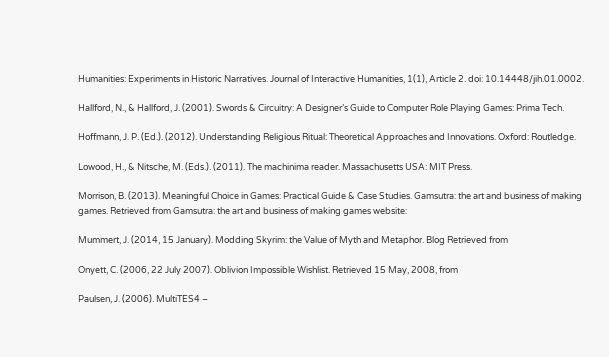Humanities: Experiments in Historic Narratives. Journal of Interactive Humanities, 1(1), Article 2. doi: 10.14448/jih.01.0002.

Hallford, N., & Hallford, J. (2001). Swords & Circuitry: A Designer’s Guide to Computer Role Playing Games: Prima Tech.

Hoffmann, J. P. (Ed.). (2012). Understanding Religious Ritual: Theoretical Approaches and Innovations. Oxford: Routledge.

Lowood, H., & Nitsche, M. (Eds.). (2011). The machinima reader. Massachusetts USA: MIT Press.

Morrison, B. (2013). Meaningful Choice in Games: Practical Guide & Case Studies. Gamsutra: the art and business of making games. Retrieved from Gamsutra: the art and business of making games website:

Mummert, J. (2014, 15 January). Modding Skyrim: the Value of Myth and Metaphor. Blog Retrieved from

Onyett, C. (2006, 22 July 2007). Oblivion Impossible Wishlist. Retrieved 15 May, 2008, from

Paulsen, J. (2006). MultiTES4 –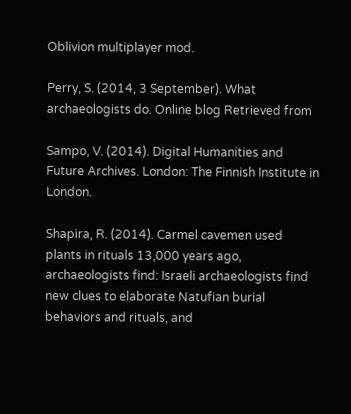Oblivion multiplayer mod.

Perry, S. (2014, 3 September). What archaeologists do. Online blog Retrieved from

Sampo, V. (2014). Digital Humanities and Future Archives. London: The Finnish Institute in London.

Shapira, R. (2014). Carmel cavemen used plants in rituals 13,000 years ago, archaeologists find: Israeli archaeologists find new clues to elaborate Natufian burial behaviors and rituals, and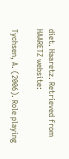diet. Haaretz. Retrieved from HAARETZ website:

Tychsen, A. (2006). Role playing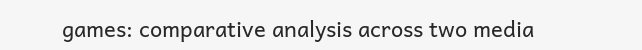games: comparative analysis across two media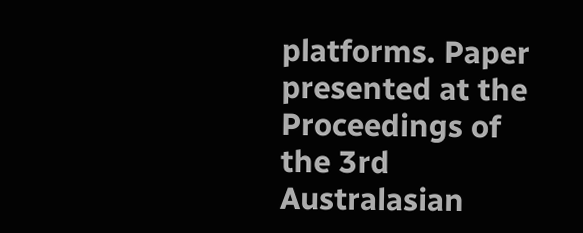platforms. Paper presented at the Proceedings of the 3rd Australasian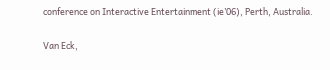conference on Interactive Entertainment (ie’06), Perth, Australia.

Van Eck,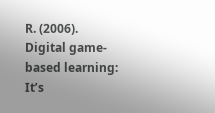R. (2006). Digital game-based learning: It’s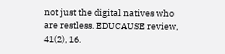not just the digital natives who are restless. EDUCAUSE review, 41(2), 16.